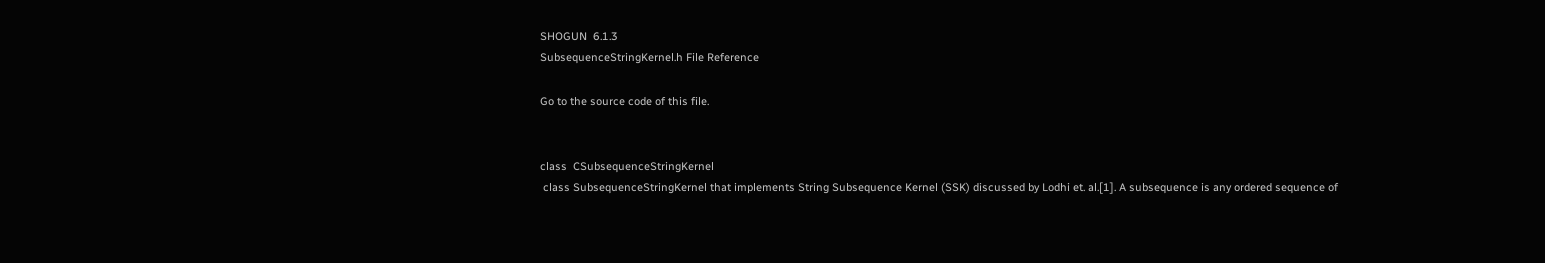SHOGUN  6.1.3
SubsequenceStringKernel.h File Reference

Go to the source code of this file.


class  CSubsequenceStringKernel
 class SubsequenceStringKernel that implements String Subsequence Kernel (SSK) discussed by Lodhi et. al.[1]. A subsequence is any ordered sequence of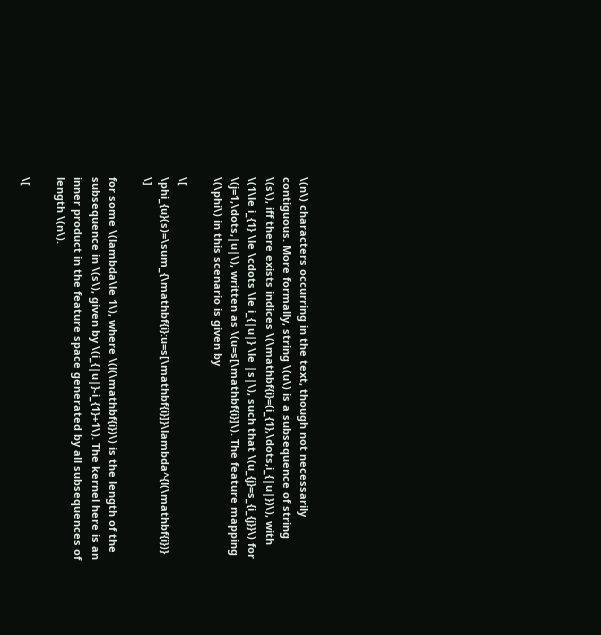\(n\) characters occurring in the text, though not necessarily contiguous. More formally, string \(u\) is a subsequence of string \(s\), iff there exists indices \(\mathbf{i}=(i_{1},\dots,i_{|u|})\), with \(1\le i_{1} \le \cdots \le i_{|u|} \le |s|\), such that \(u_{j}=s_{i_{j}}\) for \(j=1,\dots,|u|\), written as \(u=s[\mathbf{i}]\). The feature mapping \(\phi\) in this scenario is given by

\[ \phi_{u}(s)=\sum_{\mathbf{i}:u=s[\mathbf{i}]}\lambda^{l(\mathbf{i})} \]

for some \(lambda\le 1\), where \(l(\mathbf{i})\) is the length of the subsequence in \(s\), given by \(i_{|u|}-i_{1}+1\). The kernel here is an inner product in the feature space generated by all subsequences of length \(n\).

\[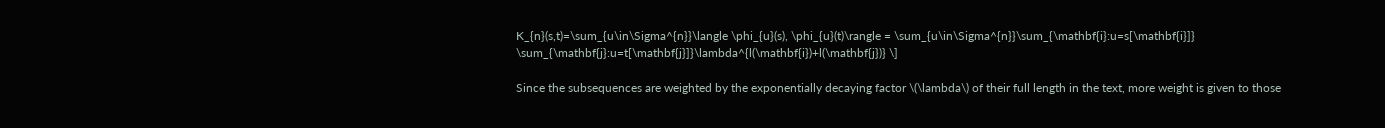K_{n}(s,t)=\sum_{u\in\Sigma^{n}}\langle \phi_{u}(s), \phi_{u}(t)\rangle = \sum_{u\in\Sigma^{n}}\sum_{\mathbf{i}:u=s[\mathbf{i}]} \sum_{\mathbf{j}:u=t[\mathbf{j}]}\lambda^{l(\mathbf{i})+l(\mathbf{j})} \]

Since the subsequences are weighted by the exponentially decaying factor \(\lambda\) of their full length in the text, more weight is given to those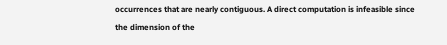occurrences that are nearly contiguous. A direct computation is infeasible since the dimension of the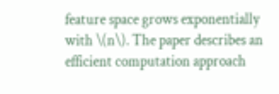feature space grows exponentially with \(n\). The paper describes an efficient computation approach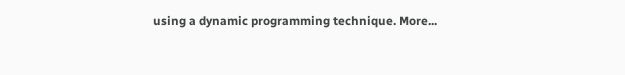using a dynamic programming technique. More...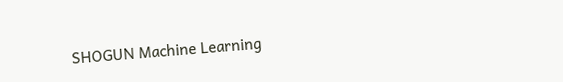SHOGUN Machine Learning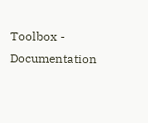Toolbox - Documentation